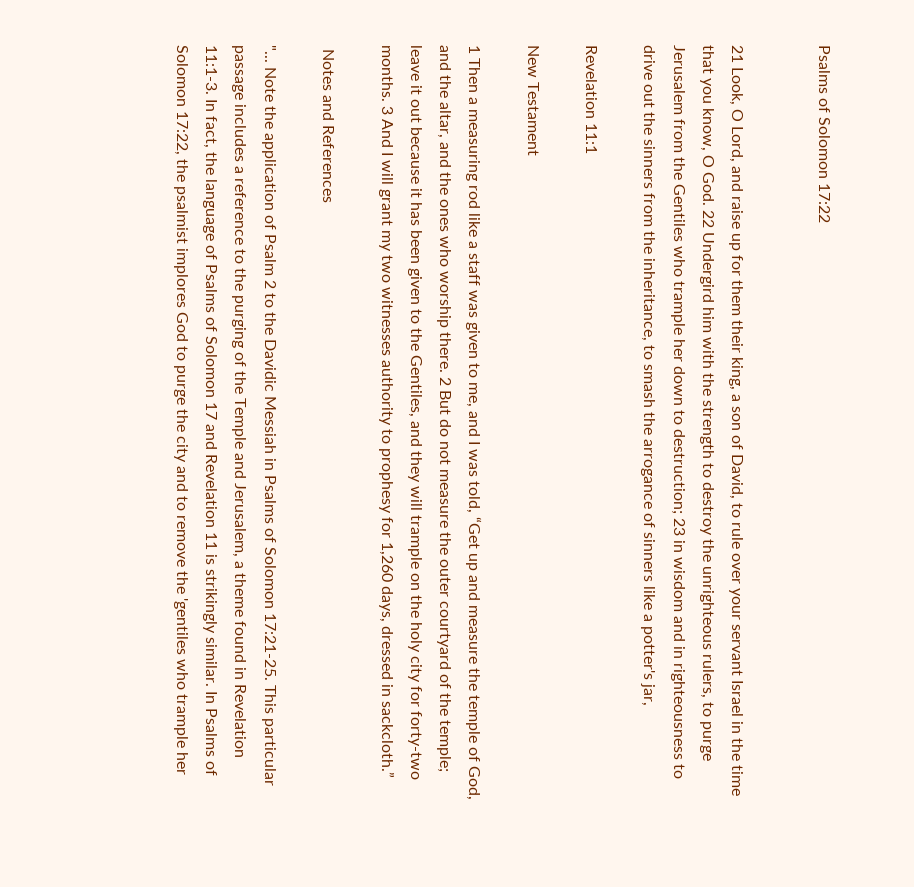Psalms of Solomon 17:22


21 Look, O Lord, and raise up for them their king, a son of David, to rule over your servant Israel in the time that you know, O God. 22 Undergird him with the strength to destroy the unrighteous rulers, to purge Jerusalem from the Gentiles who trample her down to destruction; 23 in wisdom and in righteousness to drive out the sinners from the inheritance, to smash the arrogance of sinners like a potter's jar,

Revelation 11:1

New Testament

1 Then a measuring rod like a staff was given to me, and I was told, “Get up and measure the temple of God, and the altar, and the ones who worship there. 2 But do not measure the outer courtyard of the temple; leave it out because it has been given to the Gentiles, and they will trample on the holy city for forty-two months. 3 And I will grant my two witnesses authority to prophesy for 1,260 days, dressed in sackcloth.”

 Notes and References

"... Note the application of Psalm 2 to the Davidic Messiah in Psalms of Solomon 17:21-25. This particular passage includes a reference to the purging of the Temple and Jerusalem, a theme found in Revelation 11:1-3. In fact, the language of Psalms of Solomon 17 and Revelation 11 is strikingly similar. In Psalms of Solomon 17:22, the psalmist implores God to purge the city and to remove the 'gentiles who trample her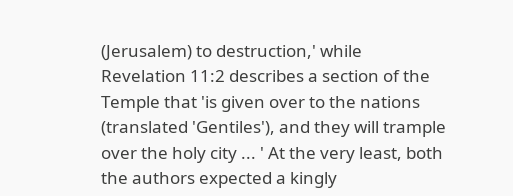(Jerusalem) to destruction,' while Revelation 11:2 describes a section of the Temple that 'is given over to the nations (translated 'Gentiles'), and they will trample over the holy city ... ' At the very least, both the authors expected a kingly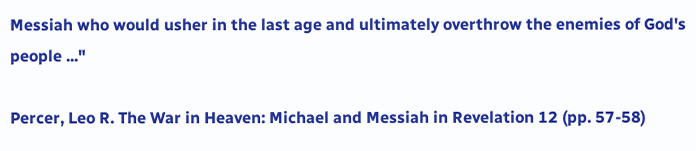Messiah who would usher in the last age and ultimately overthrow the enemies of God's people ..."

Percer, Leo R. The War in Heaven: Michael and Messiah in Revelation 12 (pp. 57-58)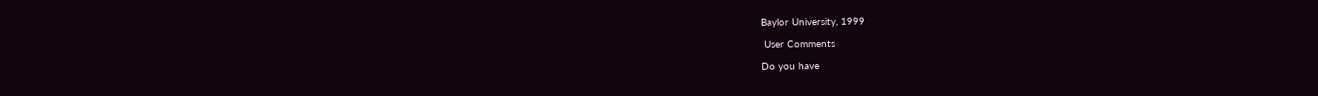Baylor University, 1999

 User Comments

Do you have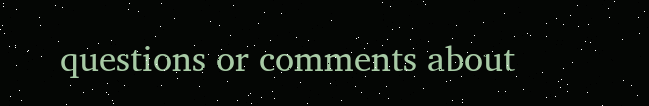questions or comments about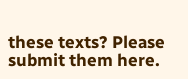these texts? Please submit them here.